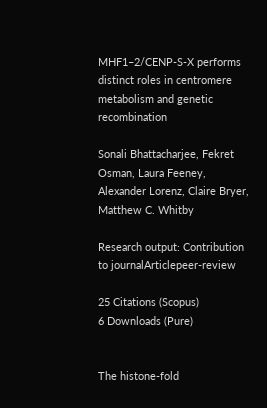MHF1–2/CENP-S-X performs distinct roles in centromere metabolism and genetic recombination

Sonali Bhattacharjee, Fekret Osman, Laura Feeney, Alexander Lorenz, Claire Bryer, Matthew C. Whitby

Research output: Contribution to journalArticlepeer-review

25 Citations (Scopus)
6 Downloads (Pure)


The histone-fold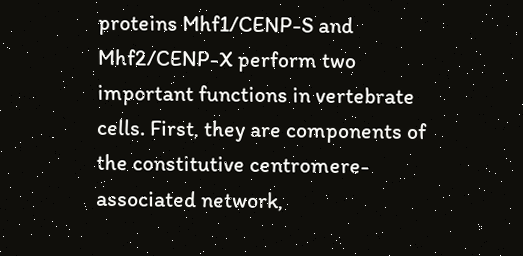proteins Mhf1/CENP-S and Mhf2/CENP-X perform two important functions in vertebrate cells. First, they are components of the constitutive centromere-associated network,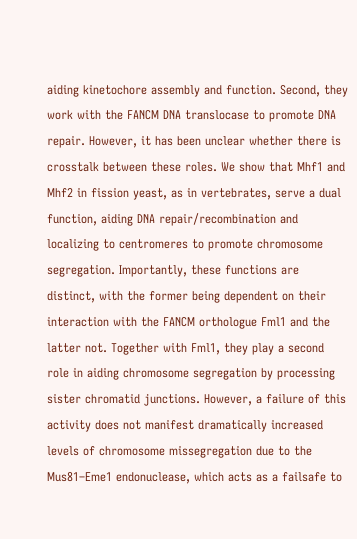aiding kinetochore assembly and function. Second, they work with the FANCM DNA translocase to promote DNA repair. However, it has been unclear whether there is crosstalk between these roles. We show that Mhf1 and Mhf2 in fission yeast, as in vertebrates, serve a dual function, aiding DNA repair/recombination and localizing to centromeres to promote chromosome segregation. Importantly, these functions are distinct, with the former being dependent on their interaction with the FANCM orthologue Fml1 and the latter not. Together with Fml1, they play a second role in aiding chromosome segregation by processing sister chromatid junctions. However, a failure of this activity does not manifest dramatically increased levels of chromosome missegregation due to the Mus81–Eme1 endonuclease, which acts as a failsafe to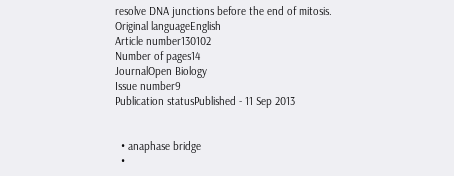resolve DNA junctions before the end of mitosis.
Original languageEnglish
Article number130102
Number of pages14
JournalOpen Biology
Issue number9
Publication statusPublished - 11 Sep 2013


  • anaphase bridge
  •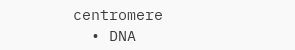centromere
  • DNA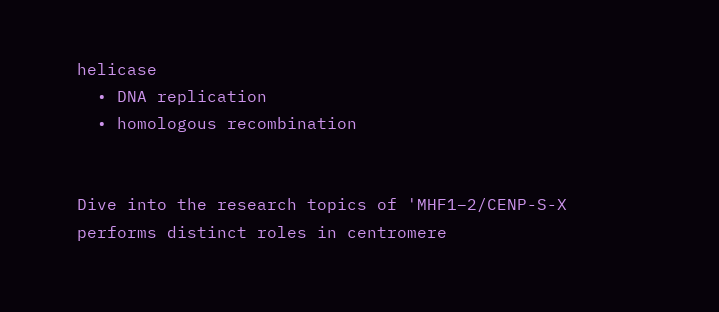helicase
  • DNA replication
  • homologous recombination


Dive into the research topics of 'MHF1–2/CENP-S-X performs distinct roles in centromere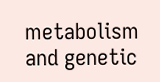metabolism and genetic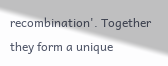recombination'. Together they form a unique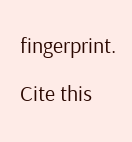fingerprint.

Cite this